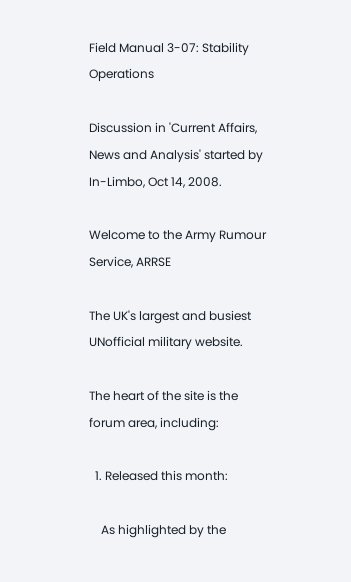Field Manual 3-07: Stability Operations

Discussion in 'Current Affairs, News and Analysis' started by In-Limbo, Oct 14, 2008.

Welcome to the Army Rumour Service, ARRSE

The UK's largest and busiest UNofficial military website.

The heart of the site is the forum area, including:

  1. Released this month:

    As highlighted by the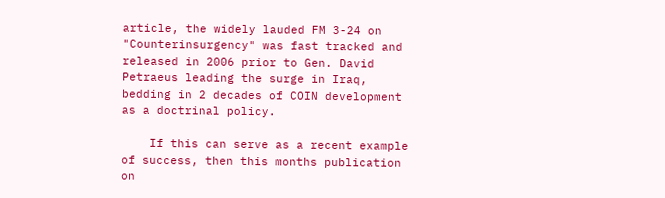article, the widely lauded FM 3-24 on "Counterinsurgency" was fast tracked and released in 2006 prior to Gen. David Petraeus leading the surge in Iraq, bedding in 2 decades of COIN development as a doctrinal policy.

    If this can serve as a recent example of success, then this months publication on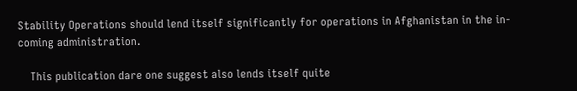Stability Operations should lend itself significantly for operations in Afghanistan in the in-coming administration.

    This publication dare one suggest also lends itself quite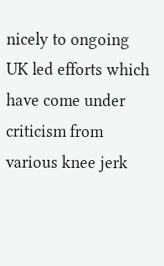nicely to ongoing UK led efforts which have come under criticism from various knee jerk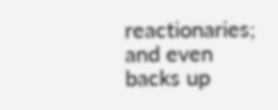reactionaries; and even backs up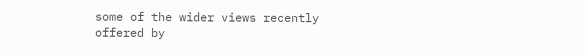some of the wider views recently offered by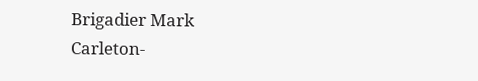Brigadier Mark Carleton-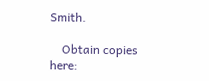Smith.

    Obtain copies here: